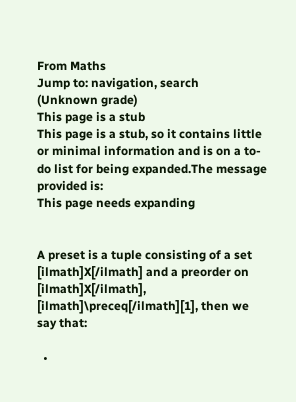From Maths
Jump to: navigation, search
(Unknown grade)
This page is a stub
This page is a stub, so it contains little or minimal information and is on a to-do list for being expanded.The message provided is:
This page needs expanding


A preset is a tuple consisting of a set [ilmath]X[/ilmath] and a preorder on [ilmath]X[/ilmath], [ilmath]\preceq[/ilmath][1], then we say that:

  •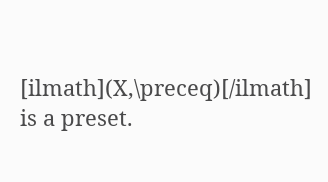[ilmath](X,\preceq)[/ilmath] is a preset.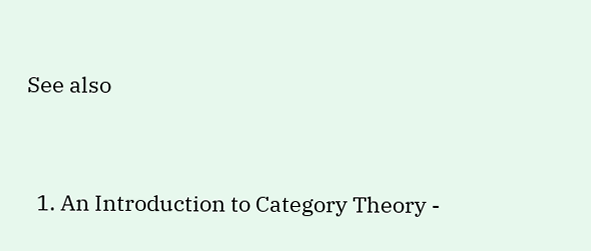See also


  1. An Introduction to Category Theory -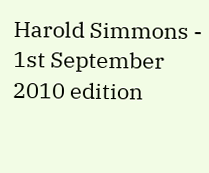Harold Simmons - 1st September 2010 edition